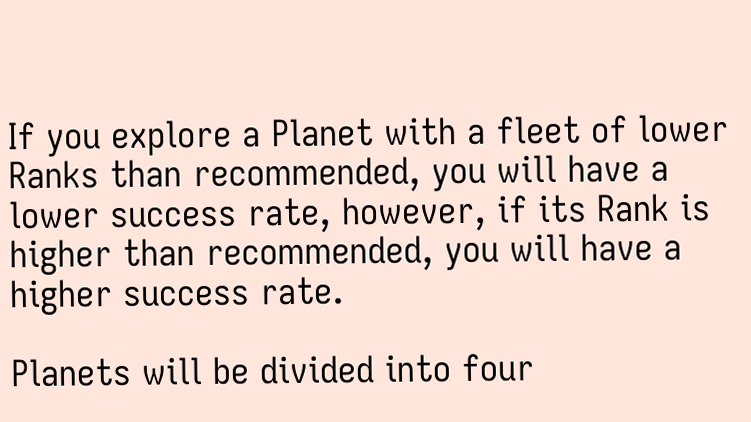If you explore a Planet with a fleet of lower Ranks than recommended, you will have a lower success rate, however, if its Rank is higher than recommended, you will have a higher success rate.

Planets will be divided into four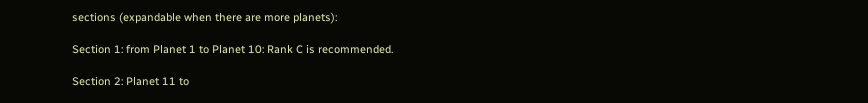sections (expandable when there are more planets):

Section 1: from Planet 1 to Planet 10: Rank C is recommended.

Section 2: Planet 11 to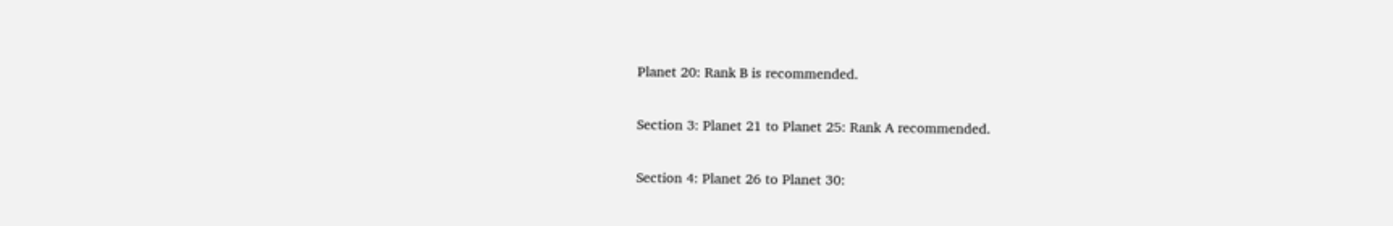Planet 20: Rank B is recommended.

Section 3: Planet 21 to Planet 25: Rank A recommended.

Section 4: Planet 26 to Planet 30: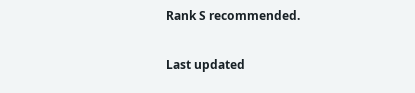Rank S recommended.

Last updated